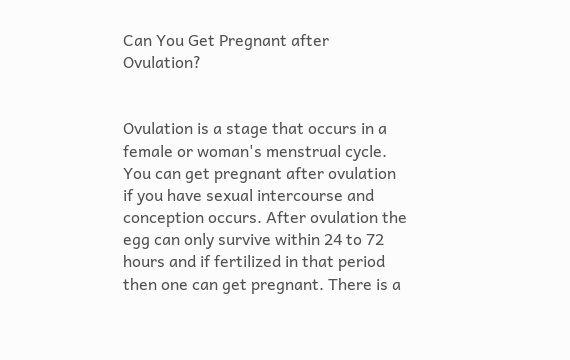Can You Get Pregnant after Ovulation?


Ovulation is a stage that occurs in a female or woman's menstrual cycle. You can get pregnant after ovulation if you have sexual intercourse and conception occurs. After ovulation the egg can only survive within 24 to 72 hours and if fertilized in that period then one can get pregnant. There is a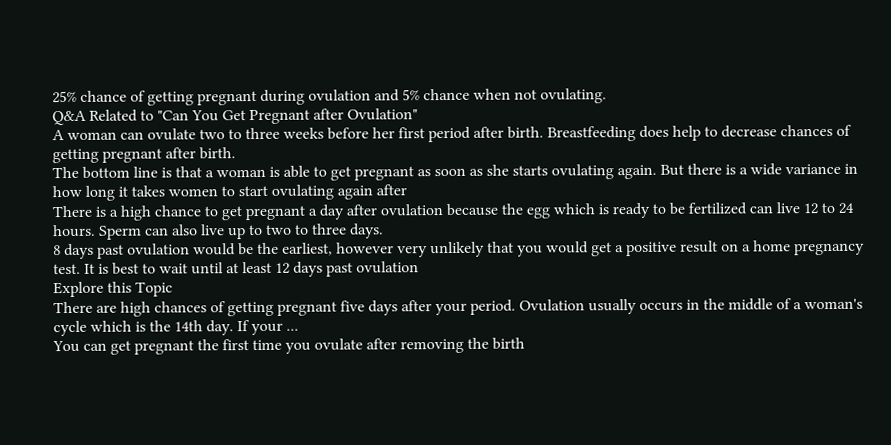25% chance of getting pregnant during ovulation and 5% chance when not ovulating.
Q&A Related to "Can You Get Pregnant after Ovulation"
A woman can ovulate two to three weeks before her first period after birth. Breastfeeding does help to decrease chances of getting pregnant after birth.
The bottom line is that a woman is able to get pregnant as soon as she starts ovulating again. But there is a wide variance in how long it takes women to start ovulating again after
There is a high chance to get pregnant a day after ovulation because the egg which is ready to be fertilized can live 12 to 24 hours. Sperm can also live up to two to three days.
8 days past ovulation would be the earliest, however very unlikely that you would get a positive result on a home pregnancy test. It is best to wait until at least 12 days past ovulation
Explore this Topic
There are high chances of getting pregnant five days after your period. Ovulation usually occurs in the middle of a woman's cycle which is the 14th day. If your ...
You can get pregnant the first time you ovulate after removing the birth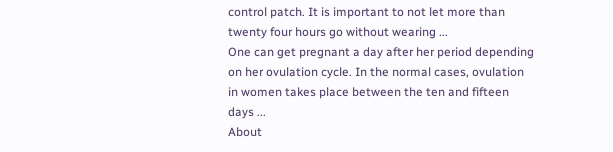control patch. It is important to not let more than twenty four hours go without wearing ...
One can get pregnant a day after her period depending on her ovulation cycle. In the normal cases, ovulation in women takes place between the ten and fifteen days ...
About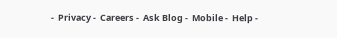-  Privacy -  Careers -  Ask Blog -  Mobile -  Help -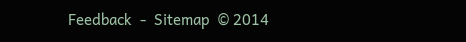Feedback  -  Sitemap  © 2014